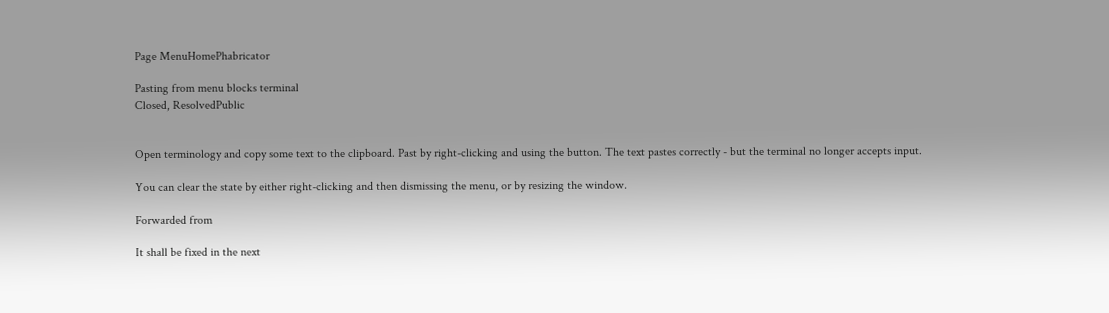Page MenuHomePhabricator

Pasting from menu blocks terminal
Closed, ResolvedPublic


Open terminology and copy some text to the clipboard. Past by right-clicking and using the button. The text pastes correctly - but the terminal no longer accepts input.

You can clear the state by either right-clicking and then dismissing the menu, or by resizing the window.

Forwarded from

It shall be fixed in the next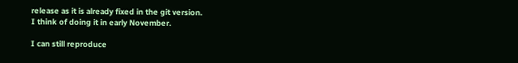release as it is already fixed in the git version.
I think of doing it in early November.

I can still reproduce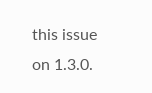this issue on 1.3.0.